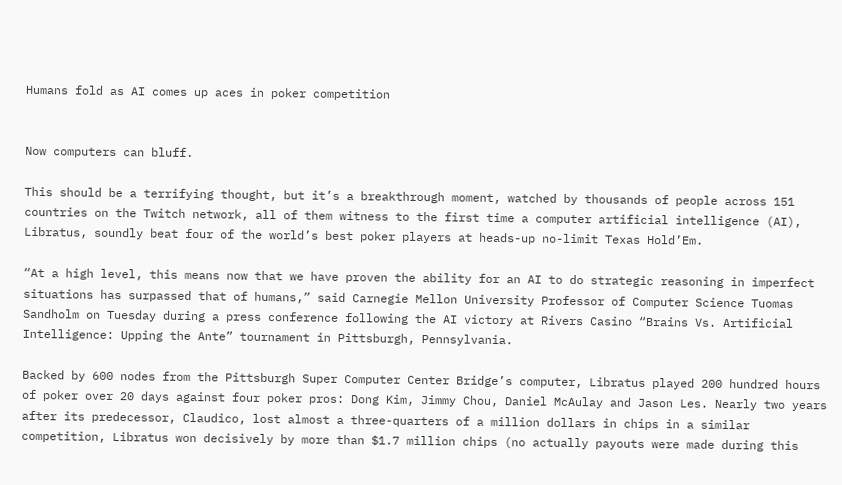Humans fold as AI comes up aces in poker competition


Now computers can bluff.

This should be a terrifying thought, but it’s a breakthrough moment, watched by thousands of people across 151 countries on the Twitch network, all of them witness to the first time a computer artificial intelligence (AI), Libratus, soundly beat four of the world’s best poker players at heads-up no-limit Texas Hold’Em.

“At a high level, this means now that we have proven the ability for an AI to do strategic reasoning in imperfect situations has surpassed that of humans,” said Carnegie Mellon University Professor of Computer Science Tuomas Sandholm on Tuesday during a press conference following the AI victory at Rivers Casino “Brains Vs. Artificial Intelligence: Upping the Ante” tournament in Pittsburgh, Pennsylvania.

Backed by 600 nodes from the Pittsburgh Super Computer Center Bridge’s computer, Libratus played 200 hundred hours of poker over 20 days against four poker pros: Dong Kim, Jimmy Chou, Daniel McAulay and Jason Les. Nearly two years after its predecessor, Claudico, lost almost a three-quarters of a million dollars in chips in a similar competition, Libratus won decisively by more than $1.7 million chips (no actually payouts were made during this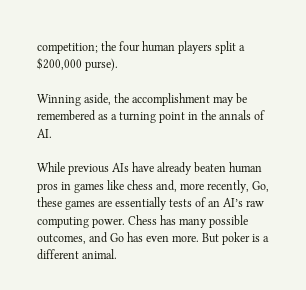competition; the four human players split a $200,000 purse).

Winning aside, the accomplishment may be remembered as a turning point in the annals of AI.

While previous AIs have already beaten human pros in games like chess and, more recently, Go, these games are essentially tests of an AI’s raw computing power. Chess has many possible outcomes, and Go has even more. But poker is a different animal.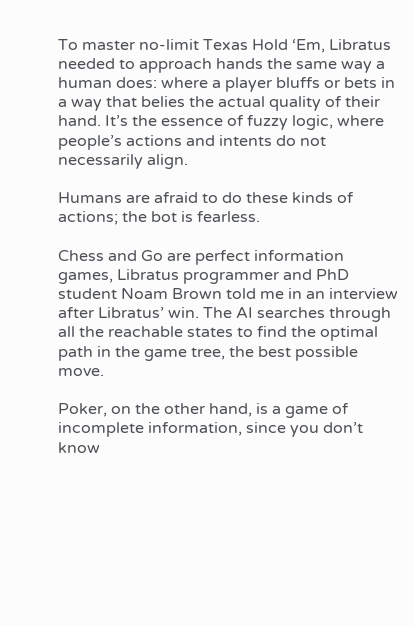To master no-limit Texas Hold ‘Em, Libratus needed to approach hands the same way a human does: where a player bluffs or bets in a way that belies the actual quality of their hand. It’s the essence of fuzzy logic, where people’s actions and intents do not necessarily align.

Humans are afraid to do these kinds of actions; the bot is fearless.

Chess and Go are perfect information games, Libratus programmer and PhD student Noam Brown told me in an interview after Libratus’ win. The AI searches through all the reachable states to find the optimal path in the game tree, the best possible move.

Poker, on the other hand, is a game of incomplete information, since you don’t know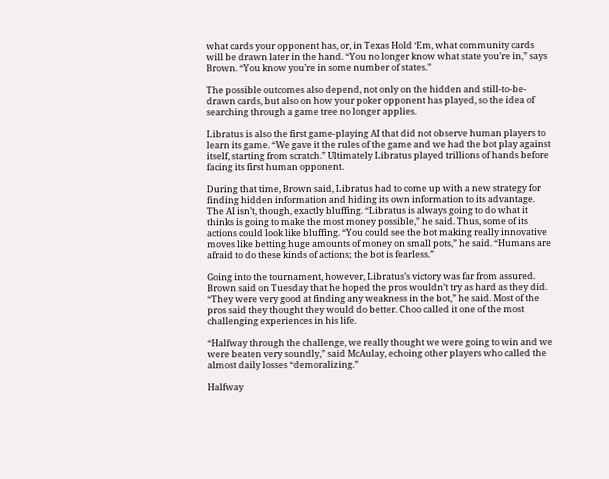what cards your opponent has, or, in Texas Hold ‘Em, what community cards will be drawn later in the hand. “You no longer know what state you’re in,” says Brown. “You know you’re in some number of states.”

The possible outcomes also depend, not only on the hidden and still-to-be-drawn cards, but also on how your poker opponent has played, so the idea of searching through a game tree no longer applies.

Libratus is also the first game-playing AI that did not observe human players to learn its game. “We gave it the rules of the game and we had the bot play against itself, starting from scratch.” Ultimately Libratus played trillions of hands before facing its first human opponent.

During that time, Brown said, Libratus had to come up with a new strategy for finding hidden information and hiding its own information to its advantage. The AI isn’t, though, exactly bluffing. “Libratus is always going to do what it thinks is going to make the most money possible,” he said. Thus, some of its actions could look like bluffing. “You could see the bot making really innovative moves like betting huge amounts of money on small pots,” he said. “Humans are afraid to do these kinds of actions; the bot is fearless.”

Going into the tournament, however, Libratus’s victory was far from assured. Brown said on Tuesday that he hoped the pros wouldn’t try as hard as they did. “They were very good at finding any weakness in the bot,” he said. Most of the pros said they thought they would do better. Choo called it one of the most challenging experiences in his life.

“Halfway through the challenge, we really thought we were going to win and we were beaten very soundly,” said McAulay, echoing other players who called the almost daily losses “demoralizing.”

Halfway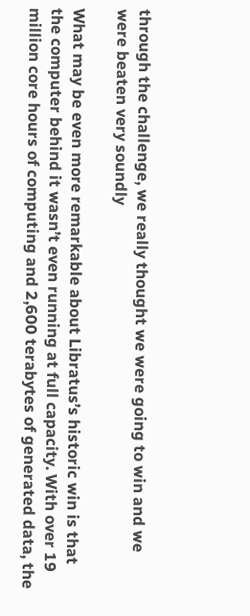through the challenge, we really thought we were going to win and we were beaten very soundly

What may be even more remarkable about Libratus’s historic win is that the computer behind it wasn’t even running at full capacity. With over 19 million core hours of computing and 2,600 terabytes of generated data, the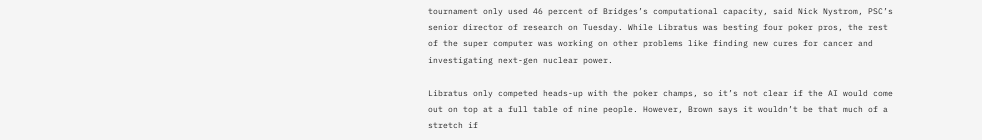tournament only used 46 percent of Bridges’s computational capacity, said Nick Nystrom, PSC’s senior director of research on Tuesday. While Libratus was besting four poker pros, the rest of the super computer was working on other problems like finding new cures for cancer and investigating next-gen nuclear power.

Libratus only competed heads-up with the poker champs, so it’s not clear if the AI would come out on top at a full table of nine people. However, Brown says it wouldn’t be that much of a stretch if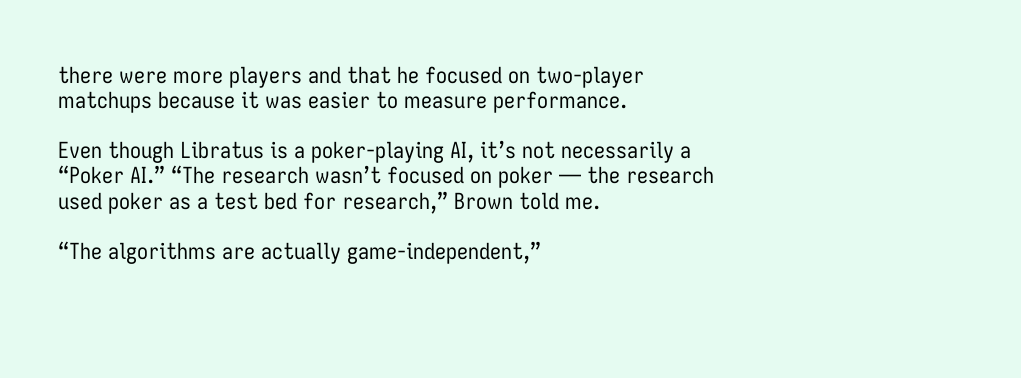there were more players and that he focused on two-player matchups because it was easier to measure performance.

Even though Libratus is a poker-playing AI, it’s not necessarily a “Poker AI.” “The research wasn’t focused on poker — the research used poker as a test bed for research,” Brown told me.

“The algorithms are actually game-independent,”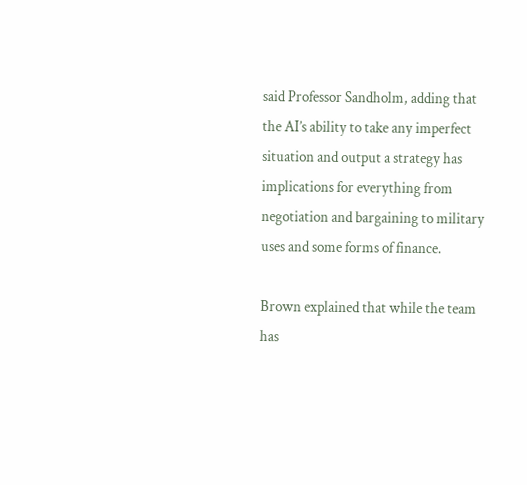said Professor Sandholm, adding that the AI’s ability to take any imperfect situation and output a strategy has implications for everything from negotiation and bargaining to military uses and some forms of finance.

Brown explained that while the team has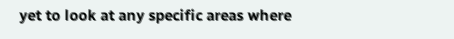yet to look at any specific areas where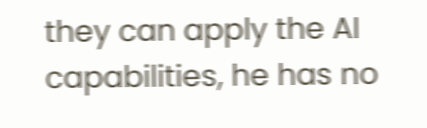they can apply the AI capabilities, he has no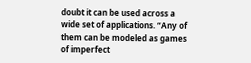doubt it can be used across a wide set of applications. “Any of them can be modeled as games of imperfect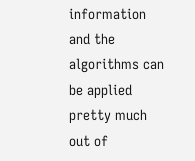information and the algorithms can be applied pretty much out of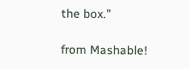the box.”

from Mashable!